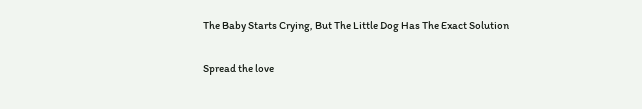The Baby Starts Crying, But The Little Dog Has The Exact Solution

Spread the love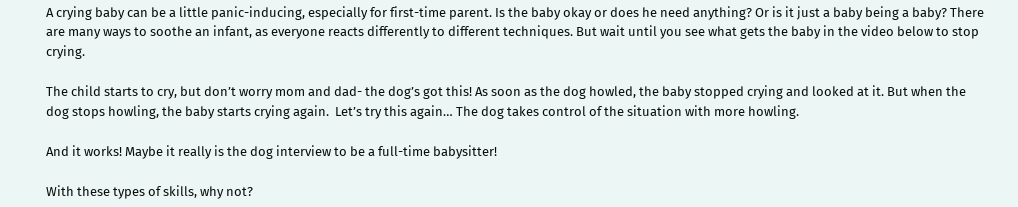A crying baby can be a little panic-inducing, especially for first-time parent. Is the baby okay or does he need anything? Or is it just a baby being a baby? There are many ways to soothe an infant, as everyone reacts differently to different techniques. But wait until you see what gets the baby in the video below to stop crying.

The child starts to cry, but don’t worry mom and dad- the dog’s got this! As soon as the dog howled, the baby stopped crying and looked at it. But when the dog stops howling, the baby starts crying again.  Let’s try this again… The dog takes control of the situation with more howling.

And it works! Maybe it really is the dog interview to be a full-time babysitter!

With these types of skills, why not?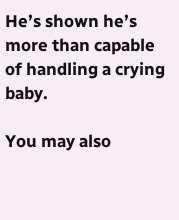He’s shown he’s more than capable of handling a crying baby.

You may also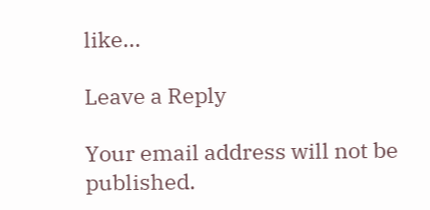like...

Leave a Reply

Your email address will not be published.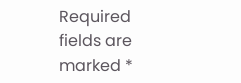Required fields are marked *